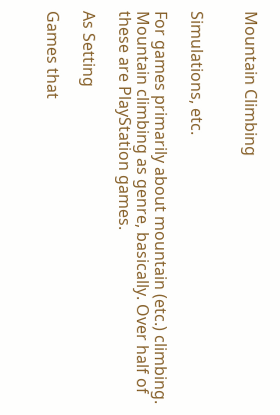Mountain Climbing


Simulations, etc.

For games primarily about mountain (etc.) climbing. Mountain climbing as genre, basically. Over half of these are PlayStation games.

As Setting

Games that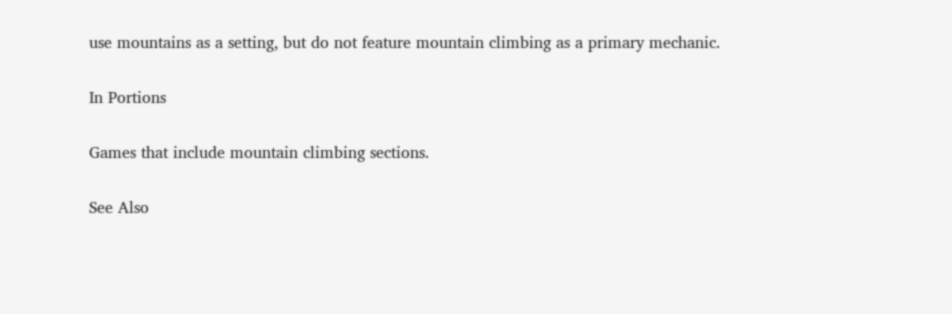use mountains as a setting, but do not feature mountain climbing as a primary mechanic.

In Portions

Games that include mountain climbing sections.

See Also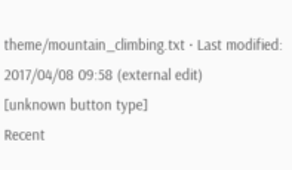theme/mountain_climbing.txt · Last modified: 2017/04/08 09:58 (external edit)
[unknown button type]
Recent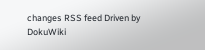changes RSS feed Driven by DokuWiki